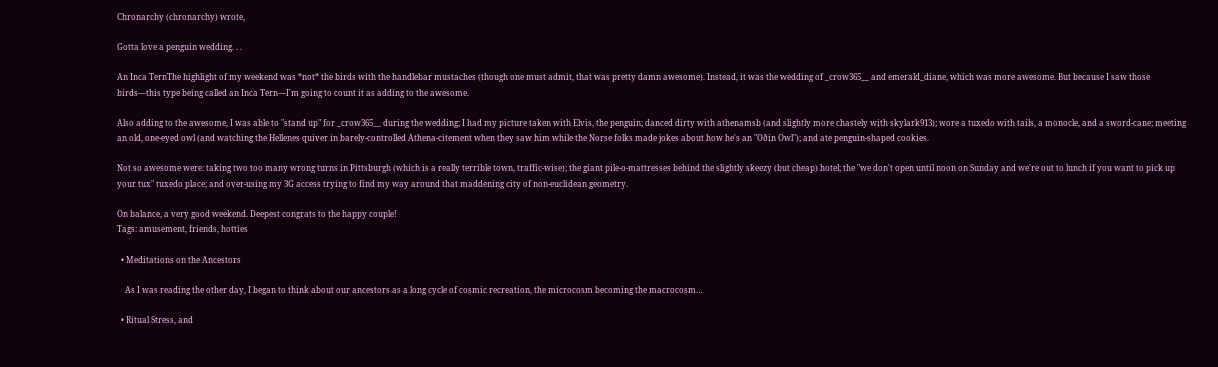Chronarchy (chronarchy) wrote,

Gotta love a penguin wedding. . .

An Inca TernThe highlight of my weekend was *not* the birds with the handlebar mustaches (though one must admit, that was pretty damn awesome). Instead, it was the wedding of _crow365__ and emerald_diane, which was more awesome. But because I saw those birds—this type being called an Inca Tern—I'm going to count it as adding to the awesome.

Also adding to the awesome, I was able to "stand up" for _crow365__ during the wedding; I had my picture taken with Elvis, the penguin; danced dirty with athenamsb (and slightly more chastely with skylark913); wore a tuxedo with tails, a monocle, and a sword-cane; meeting an old, one-eyed owl (and watching the Hellenes quiver in barely-controlled Athena-citement when they saw him while the Norse folks made jokes about how he's an "Oðin Owl"); and ate penguin-shaped cookies.

Not so awesome were: taking two too many wrong turns in Pittsburgh (which is a really terrible town, traffic-wise); the giant pile-o-mattresses behind the slightly skeezy (but cheap) hotel; the "we don't open until noon on Sunday and we're out to lunch if you want to pick up your tux" tuxedo place; and over-using my 3G access trying to find my way around that maddening city of non-euclidean geometry.

On balance, a very good weekend. Deepest congrats to the happy couple!
Tags: amusement, friends, hotties

  • Meditations on the Ancestors

    As I was reading the other day, I began to think about our ancestors as a long cycle of cosmic recreation, the microcosm becoming the macrocosm…

  • Ritual Stress, and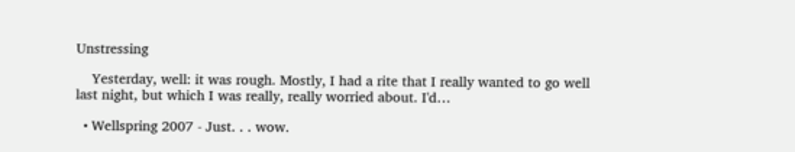Unstressing

    Yesterday, well: it was rough. Mostly, I had a rite that I really wanted to go well last night, but which I was really, really worried about. I'd…

  • Wellspring 2007 - Just. . . wow.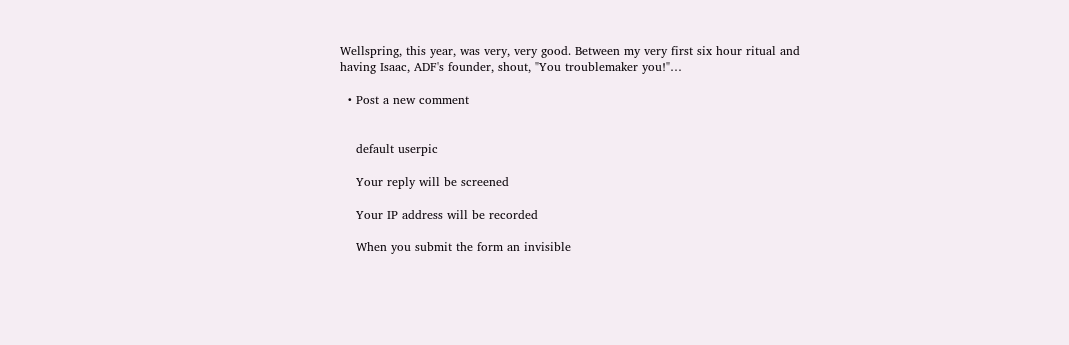Wellspring, this year, was very, very good. Between my very first six hour ritual and having Isaac, ADF's founder, shout, "You troublemaker you!"…

  • Post a new comment


    default userpic

    Your reply will be screened

    Your IP address will be recorded

    When you submit the form an invisible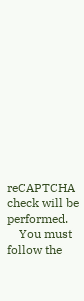reCAPTCHA check will be performed.
    You must follow the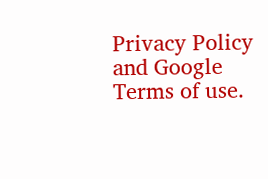Privacy Policy and Google Terms of use.